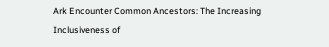Ark Encounter Common Ancestors: The Increasing Inclusiveness of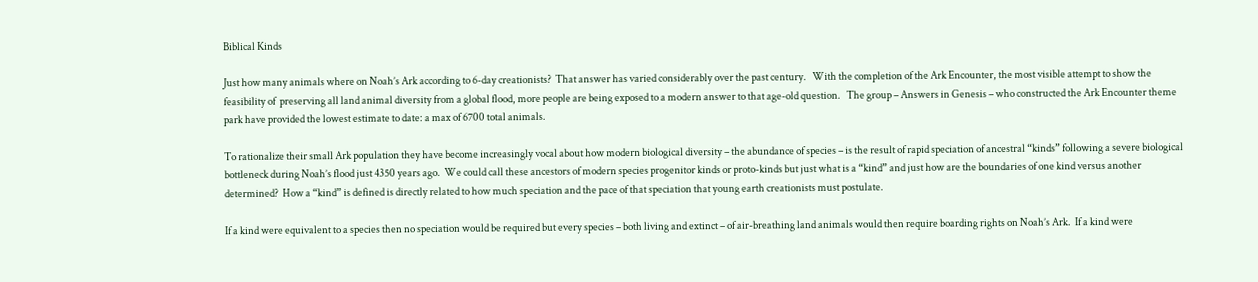Biblical Kinds

Just how many animals where on Noah’s Ark according to 6-day creationists?  That answer has varied considerably over the past century.   With the completion of the Ark Encounter, the most visible attempt to show the feasibility of  preserving all land animal diversity from a global flood, more people are being exposed to a modern answer to that age-old question.   The group – Answers in Genesis – who constructed the Ark Encounter theme park have provided the lowest estimate to date: a max of 6700 total animals.

To rationalize their small Ark population they have become increasingly vocal about how modern biological diversity – the abundance of species – is the result of rapid speciation of ancestral “kinds” following a severe biological bottleneck during Noah’s flood just 4350 years ago.  We could call these ancestors of modern species progenitor kinds or proto-kinds but just what is a “kind” and just how are the boundaries of one kind versus another determined?  How a “kind” is defined is directly related to how much speciation and the pace of that speciation that young earth creationists must postulate.

If a kind were equivalent to a species then no speciation would be required but every species – both living and extinct – of air-breathing land animals would then require boarding rights on Noah’s Ark.  If a kind were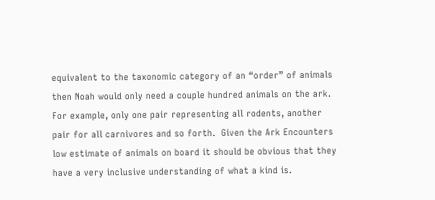equivalent to the taxonomic category of an “order” of animals then Noah would only need a couple hundred animals on the ark.  For example, only one pair representing all rodents, another pair for all carnivores and so forth.  Given the Ark Encounters low estimate of animals on board it should be obvious that they have a very inclusive understanding of what a kind is.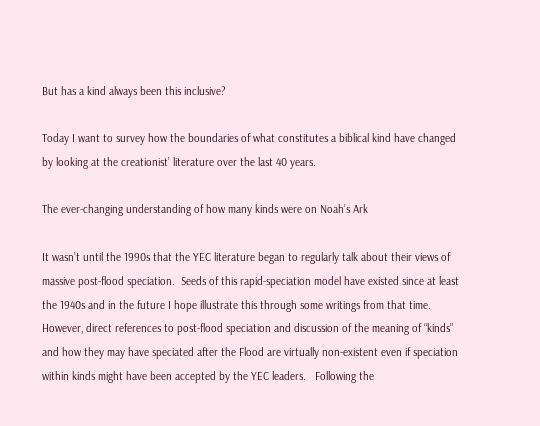But has a kind always been this inclusive?

Today I want to survey how the boundaries of what constitutes a biblical kind have changed by looking at the creationist’ literature over the last 40 years.

The ever-changing understanding of how many kinds were on Noah’s Ark

It wasn’t until the 1990s that the YEC literature began to regularly talk about their views of massive post-flood speciation.  Seeds of this rapid-speciation model have existed since at least the 1940s and in the future I hope illustrate this through some writings from that time.  However, direct references to post-flood speciation and discussion of the meaning of “kinds” and how they may have speciated after the Flood are virtually non-existent even if speciation within kinds might have been accepted by the YEC leaders.   Following the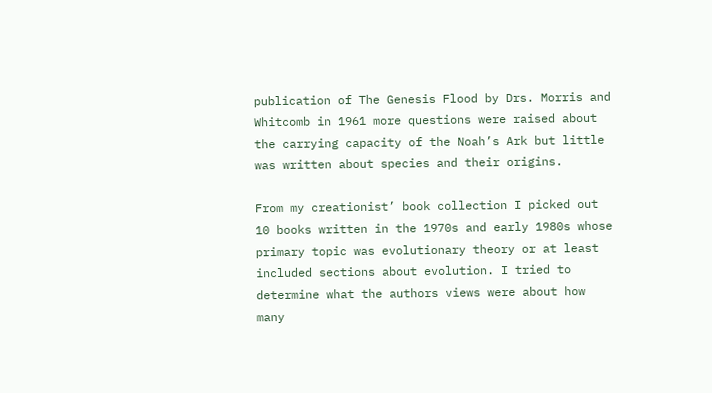publication of The Genesis Flood by Drs. Morris and Whitcomb in 1961 more questions were raised about the carrying capacity of the Noah’s Ark but little was written about species and their origins.

From my creationist’ book collection I picked out 10 books written in the 1970s and early 1980s whose primary topic was evolutionary theory or at least included sections about evolution. I tried to determine what the authors views were about how many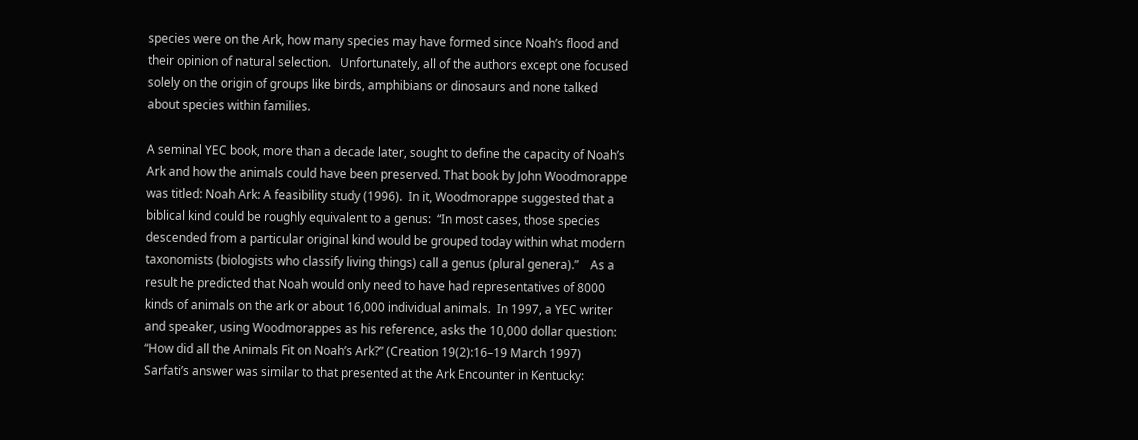species were on the Ark, how many species may have formed since Noah’s flood and their opinion of natural selection.   Unfortunately, all of the authors except one focused solely on the origin of groups like birds, amphibians or dinosaurs and none talked about species within families.

A seminal YEC book, more than a decade later, sought to define the capacity of Noah’s Ark and how the animals could have been preserved. That book by John Woodmorappe was titled: Noah Ark: A feasibility study (1996).  In it, Woodmorappe suggested that a biblical kind could be roughly equivalent to a genus:  “In most cases, those species descended from a particular original kind would be grouped today within what modern taxonomists (biologists who classify living things) call a genus (plural genera).”    As a result he predicted that Noah would only need to have had representatives of 8000 kinds of animals on the ark or about 16,000 individual animals.  In 1997, a YEC writer and speaker, using Woodmorappes as his reference, asks the 10,000 dollar question:  “How did all the Animals Fit on Noah’s Ark?” (Creation 19(2):16–19 March 1997)  Sarfati’s answer was similar to that presented at the Ark Encounter in Kentucky: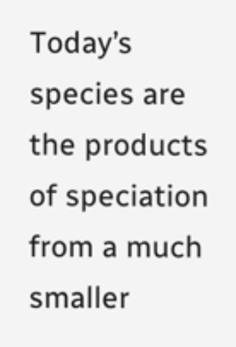Today’s species are the products of speciation from a much smaller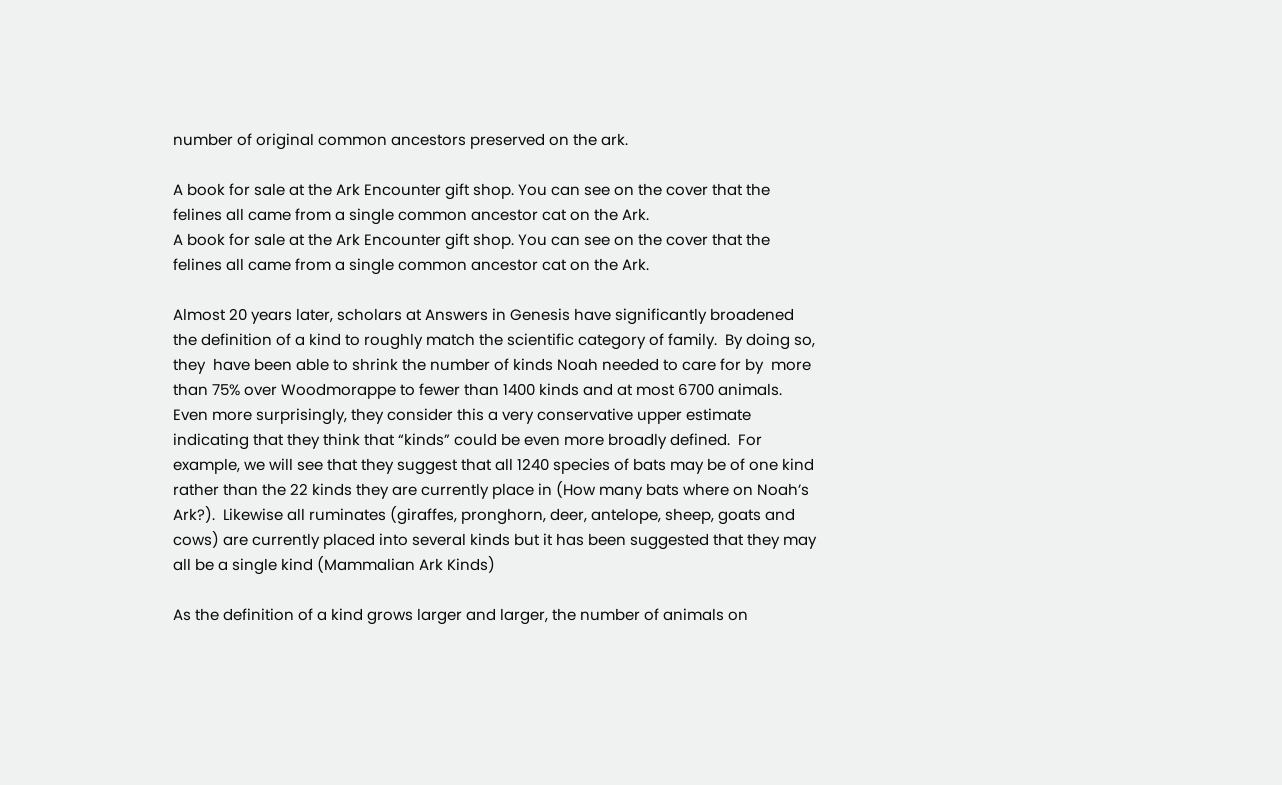number of original common ancestors preserved on the ark.

A book for sale at the Ark Encounter gift shop. You can see on the cover that the felines all came from a single common ancestor cat on the Ark.
A book for sale at the Ark Encounter gift shop. You can see on the cover that the felines all came from a single common ancestor cat on the Ark.

Almost 20 years later, scholars at Answers in Genesis have significantly broadened the definition of a kind to roughly match the scientific category of family.  By doing so, they  have been able to shrink the number of kinds Noah needed to care for by  more than 75% over Woodmorappe to fewer than 1400 kinds and at most 6700 animals.  Even more surprisingly, they consider this a very conservative upper estimate indicating that they think that “kinds” could be even more broadly defined.  For example, we will see that they suggest that all 1240 species of bats may be of one kind rather than the 22 kinds they are currently place in (How many bats where on Noah’s Ark?).  Likewise all ruminates (giraffes, pronghorn, deer, antelope, sheep, goats and cows) are currently placed into several kinds but it has been suggested that they may all be a single kind (Mammalian Ark Kinds)

As the definition of a kind grows larger and larger, the number of animals on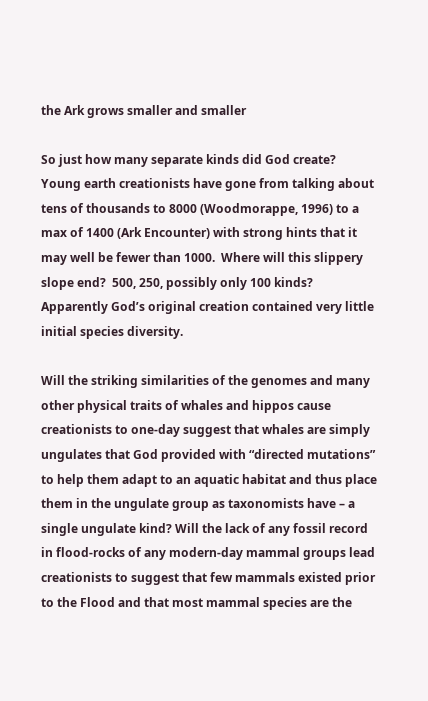the Ark grows smaller and smaller

So just how many separate kinds did God create? Young earth creationists have gone from talking about tens of thousands to 8000 (Woodmorappe, 1996) to a max of 1400 (Ark Encounter) with strong hints that it may well be fewer than 1000.  Where will this slippery slope end?  500, 250, possibly only 100 kinds?  Apparently God’s original creation contained very little initial species diversity.

Will the striking similarities of the genomes and many other physical traits of whales and hippos cause creationists to one-day suggest that whales are simply ungulates that God provided with “directed mutations” to help them adapt to an aquatic habitat and thus place them in the ungulate group as taxonomists have – a single ungulate kind? Will the lack of any fossil record in flood-rocks of any modern-day mammal groups lead creationists to suggest that few mammals existed prior to the Flood and that most mammal species are the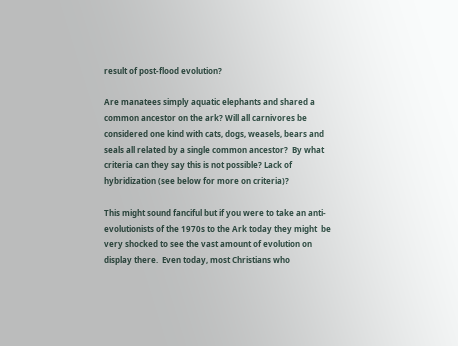result of post-flood evolution?

Are manatees simply aquatic elephants and shared a common ancestor on the ark? Will all carnivores be considered one kind with cats, dogs, weasels, bears and seals all related by a single common ancestor?  By what criteria can they say this is not possible? Lack of hybridization (see below for more on criteria)?

This might sound fanciful but if you were to take an anti-evolutionists of the 1970s to the Ark today they might  be very shocked to see the vast amount of evolution on display there.  Even today, most Christians who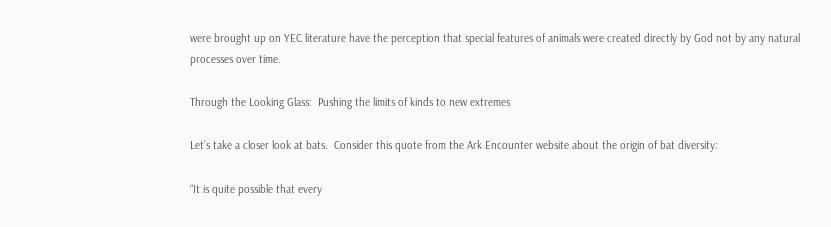were brought up on YEC literature have the perception that special features of animals were created directly by God not by any natural processes over time.

Through the Looking Glass:  Pushing the limits of kinds to new extremes

Let’s take a closer look at bats.  Consider this quote from the Ark Encounter website about the origin of bat diversity:

“It is quite possible that every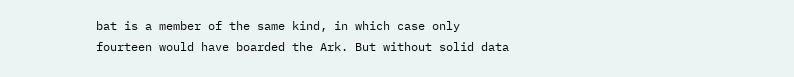bat is a member of the same kind, in which case only fourteen would have boarded the Ark. But without solid data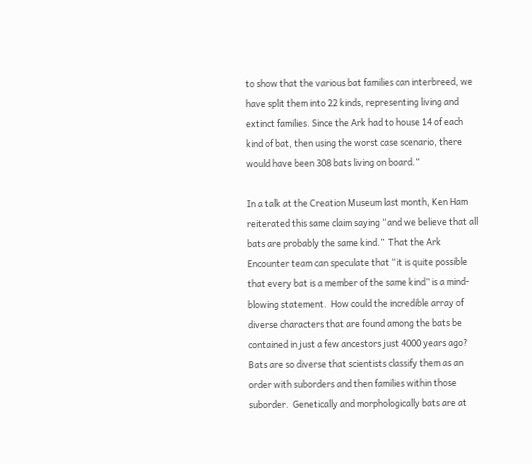to show that the various bat families can interbreed, we have split them into 22 kinds, representing living and extinct families. Since the Ark had to house 14 of each kind of bat, then using the worst case scenario, there would have been 308 bats living on board.”

In a talk at the Creation Museum last month, Ken Ham reiterated this same claim saying “and we believe that all bats are probably the same kind.”  That the Ark Encounter team can speculate that “it is quite possible that every bat is a member of the same kind” is a mind-blowing statement.  How could the incredible array of diverse characters that are found among the bats be contained in just a few ancestors just 4000 years ago?   Bats are so diverse that scientists classify them as an order with suborders and then families within those suborder.  Genetically and morphologically bats are at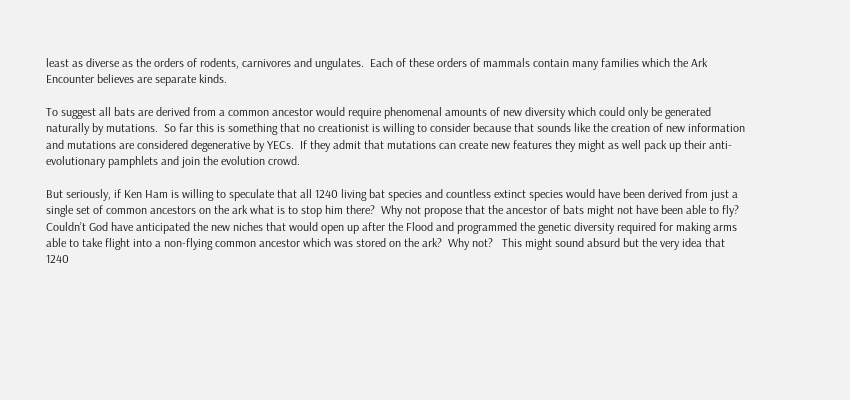least as diverse as the orders of rodents, carnivores and ungulates.  Each of these orders of mammals contain many families which the Ark Encounter believes are separate kinds.

To suggest all bats are derived from a common ancestor would require phenomenal amounts of new diversity which could only be generated naturally by mutations.  So far this is something that no creationist is willing to consider because that sounds like the creation of new information and mutations are considered degenerative by YECs.  If they admit that mutations can create new features they might as well pack up their anti-evolutionary pamphlets and join the evolution crowd.

But seriously, if Ken Ham is willing to speculate that all 1240 living bat species and countless extinct species would have been derived from just a single set of common ancestors on the ark what is to stop him there?  Why not propose that the ancestor of bats might not have been able to fly?  Couldn’t God have anticipated the new niches that would open up after the Flood and programmed the genetic diversity required for making arms able to take flight into a non-flying common ancestor which was stored on the ark?  Why not?   This might sound absurd but the very idea that 1240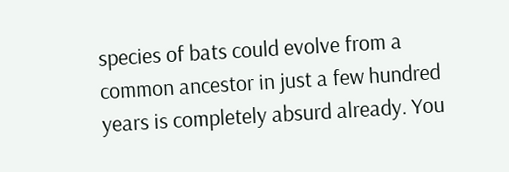species of bats could evolve from a common ancestor in just a few hundred years is completely absurd already. You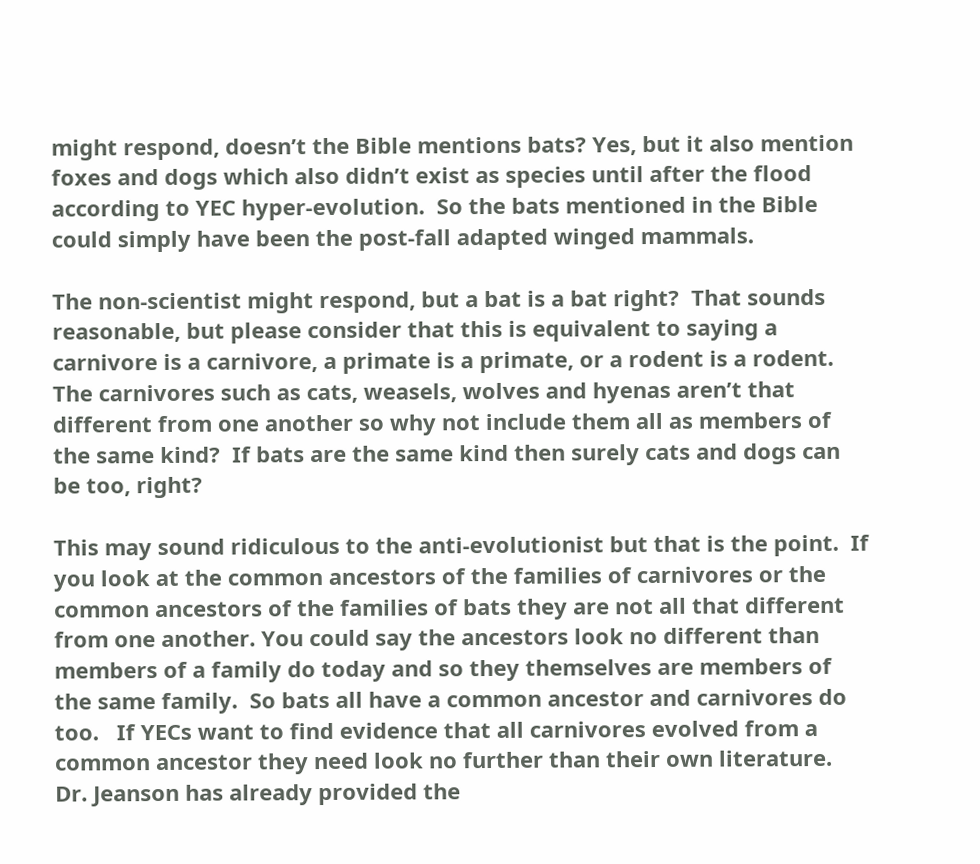might respond, doesn’t the Bible mentions bats? Yes, but it also mention foxes and dogs which also didn’t exist as species until after the flood according to YEC hyper-evolution.  So the bats mentioned in the Bible could simply have been the post-fall adapted winged mammals.

The non-scientist might respond, but a bat is a bat right?  That sounds reasonable, but please consider that this is equivalent to saying a carnivore is a carnivore, a primate is a primate, or a rodent is a rodent.  The carnivores such as cats, weasels, wolves and hyenas aren’t that different from one another so why not include them all as members of the same kind?  If bats are the same kind then surely cats and dogs can be too, right?

This may sound ridiculous to the anti-evolutionist but that is the point.  If you look at the common ancestors of the families of carnivores or the common ancestors of the families of bats they are not all that different from one another. You could say the ancestors look no different than members of a family do today and so they themselves are members of the same family.  So bats all have a common ancestor and carnivores do too.   If YECs want to find evidence that all carnivores evolved from a common ancestor they need look no further than their own literature.  Dr. Jeanson has already provided the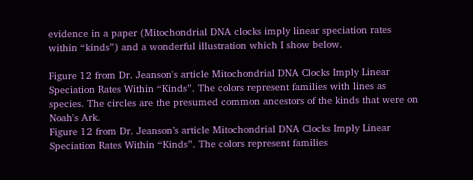evidence in a paper (Mitochondrial DNA clocks imply linear speciation rates within “kinds”) and a wonderful illustration which I show below.

Figure 12 from Dr. Jeanson's article Mitochondrial DNA Clocks Imply Linear Speciation Rates Within “Kinds”. The colors represent families with lines as species. The circles are the presumed common ancestors of the kinds that were on Noah's Ark.
Figure 12 from Dr. Jeanson’s article Mitochondrial DNA Clocks Imply Linear Speciation Rates Within “Kinds”. The colors represent families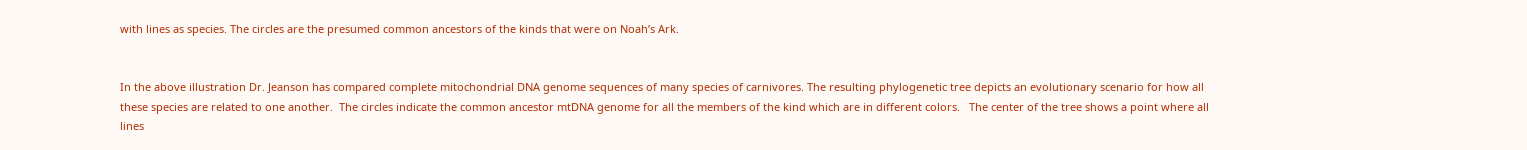with lines as species. The circles are the presumed common ancestors of the kinds that were on Noah’s Ark.


In the above illustration Dr. Jeanson has compared complete mitochondrial DNA genome sequences of many species of carnivores. The resulting phylogenetic tree depicts an evolutionary scenario for how all these species are related to one another.  The circles indicate the common ancestor mtDNA genome for all the members of the kind which are in different colors.   The center of the tree shows a point where all lines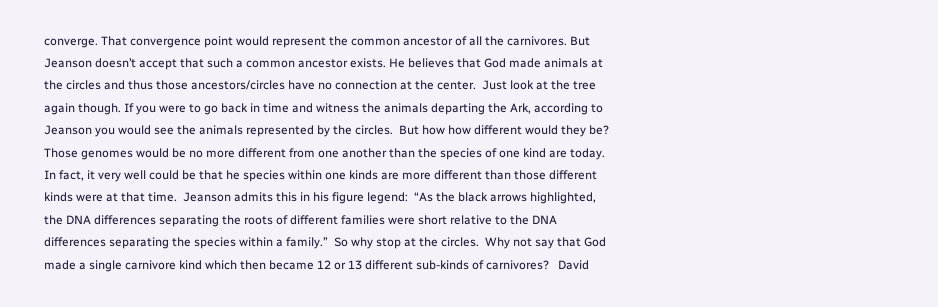converge. That convergence point would represent the common ancestor of all the carnivores. But Jeanson doesn’t accept that such a common ancestor exists. He believes that God made animals at the circles and thus those ancestors/circles have no connection at the center.  Just look at the tree again though. If you were to go back in time and witness the animals departing the Ark, according to Jeanson you would see the animals represented by the circles.  But how how different would they be?  Those genomes would be no more different from one another than the species of one kind are today.   In fact, it very well could be that he species within one kinds are more different than those different kinds were at that time.  Jeanson admits this in his figure legend:  “As the black arrows highlighted, the DNA differences separating the roots of different families were short relative to the DNA differences separating the species within a family.”  So why stop at the circles.  Why not say that God made a single carnivore kind which then became 12 or 13 different sub-kinds of carnivores?   David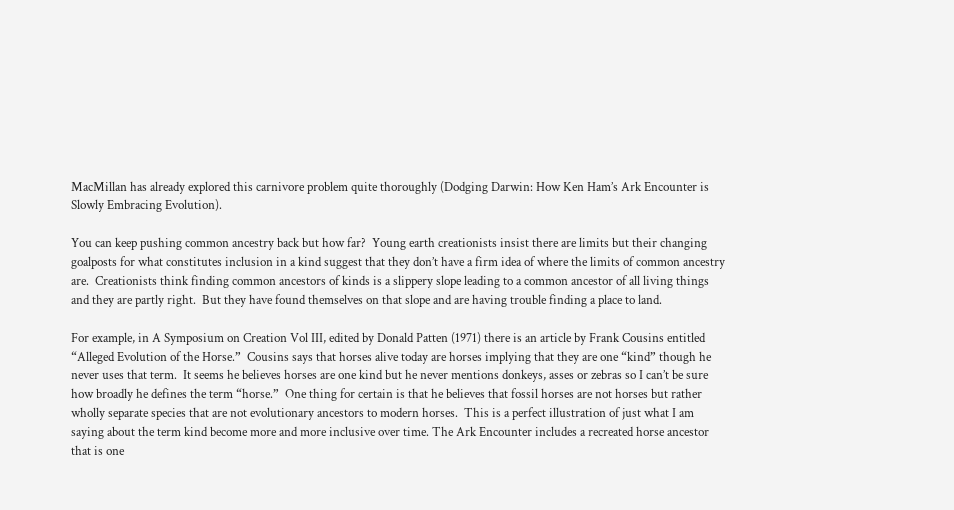MacMillan has already explored this carnivore problem quite thoroughly (Dodging Darwin: How Ken Ham’s Ark Encounter is Slowly Embracing Evolution).

You can keep pushing common ancestry back but how far?  Young earth creationists insist there are limits but their changing goalposts for what constitutes inclusion in a kind suggest that they don’t have a firm idea of where the limits of common ancestry are.  Creationists think finding common ancestors of kinds is a slippery slope leading to a common ancestor of all living things and they are partly right.  But they have found themselves on that slope and are having trouble finding a place to land.

For example, in A Symposium on Creation Vol III, edited by Donald Patten (1971) there is an article by Frank Cousins entitled “Alleged Evolution of the Horse.”  Cousins says that horses alive today are horses implying that they are one “kind” though he never uses that term.  It seems he believes horses are one kind but he never mentions donkeys, asses or zebras so I can’t be sure how broadly he defines the term “horse.”  One thing for certain is that he believes that fossil horses are not horses but rather wholly separate species that are not evolutionary ancestors to modern horses.  This is a perfect illustration of just what I am saying about the term kind become more and more inclusive over time. The Ark Encounter includes a recreated horse ancestor that is one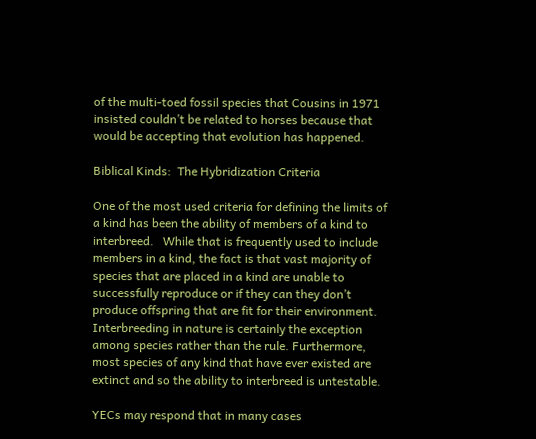of the multi-toed fossil species that Cousins in 1971 insisted couldn’t be related to horses because that would be accepting that evolution has happened.

Biblical Kinds:  The Hybridization Criteria

One of the most used criteria for defining the limits of a kind has been the ability of members of a kind to interbreed.   While that is frequently used to include members in a kind, the fact is that vast majority of species that are placed in a kind are unable to successfully reproduce or if they can they don’t produce offspring that are fit for their environment.   Interbreeding in nature is certainly the exception among species rather than the rule. Furthermore, most species of any kind that have ever existed are extinct and so the ability to interbreed is untestable.

YECs may respond that in many cases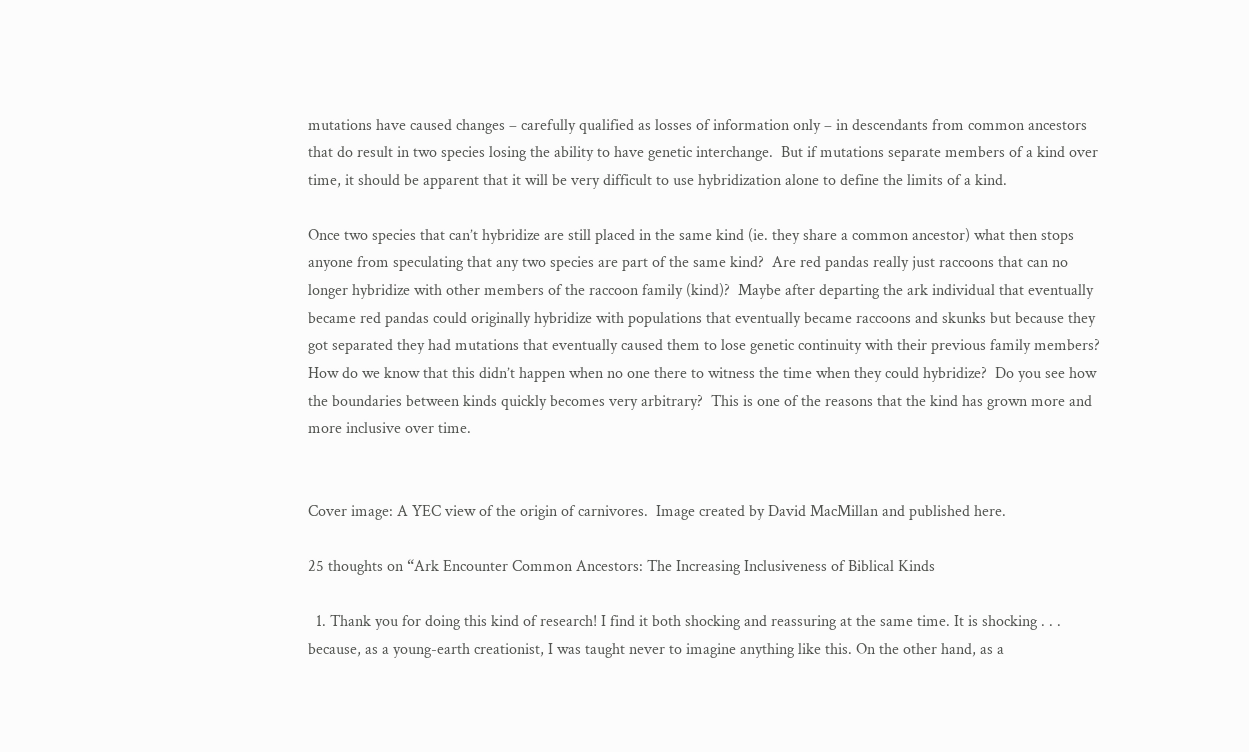mutations have caused changes – carefully qualified as losses of information only – in descendants from common ancestors that do result in two species losing the ability to have genetic interchange.  But if mutations separate members of a kind over time, it should be apparent that it will be very difficult to use hybridization alone to define the limits of a kind.

Once two species that can’t hybridize are still placed in the same kind (ie. they share a common ancestor) what then stops anyone from speculating that any two species are part of the same kind?  Are red pandas really just raccoons that can no longer hybridize with other members of the raccoon family (kind)?  Maybe after departing the ark individual that eventually became red pandas could originally hybridize with populations that eventually became raccoons and skunks but because they got separated they had mutations that eventually caused them to lose genetic continuity with their previous family members?  How do we know that this didn’t happen when no one there to witness the time when they could hybridize?  Do you see how the boundaries between kinds quickly becomes very arbitrary?  This is one of the reasons that the kind has grown more and more inclusive over time.


Cover image: A YEC view of the origin of carnivores.  Image created by David MacMillan and published here.

25 thoughts on “Ark Encounter Common Ancestors: The Increasing Inclusiveness of Biblical Kinds

  1. Thank you for doing this kind of research! I find it both shocking and reassuring at the same time. It is shocking . . . because, as a young-earth creationist, I was taught never to imagine anything like this. On the other hand, as a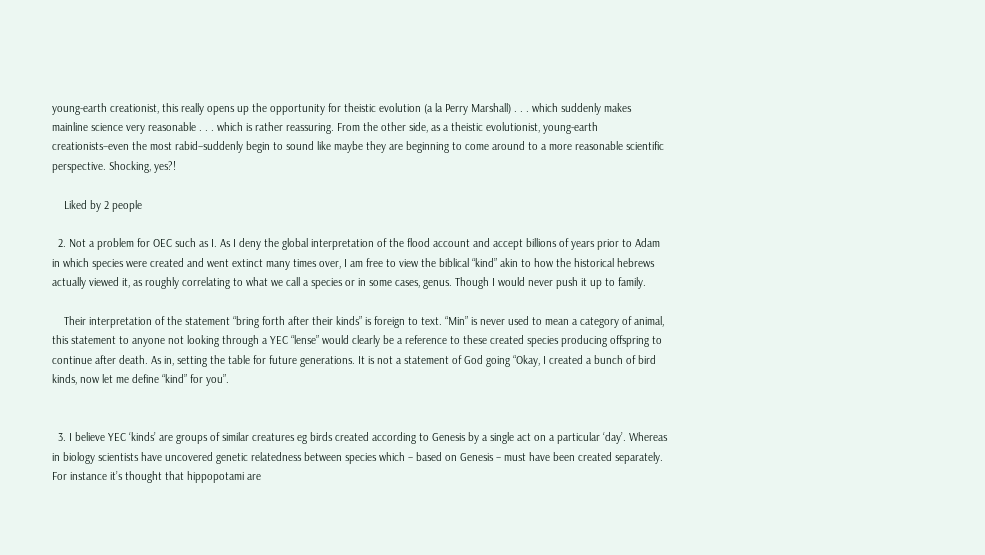young-earth creationist, this really opens up the opportunity for theistic evolution (a la Perry Marshall) . . . which suddenly makes mainline science very reasonable . . . which is rather reassuring. From the other side, as a theistic evolutionist, young-earth creationists–even the most rabid–suddenly begin to sound like maybe they are beginning to come around to a more reasonable scientific perspective. Shocking, yes?!

    Liked by 2 people

  2. Not a problem for OEC such as I. As I deny the global interpretation of the flood account and accept billions of years prior to Adam in which species were created and went extinct many times over, I am free to view the biblical “kind” akin to how the historical hebrews actually viewed it, as roughly correlating to what we call a species or in some cases, genus. Though I would never push it up to family.

    Their interpretation of the statement “bring forth after their kinds” is foreign to text. “Min” is never used to mean a category of animal, this statement to anyone not looking through a YEC “lense” would clearly be a reference to these created species producing offspring to continue after death. As in, setting the table for future generations. It is not a statement of God going “Okay, I created a bunch of bird kinds, now let me define “kind” for you”.


  3. I believe YEC ‘kinds’ are groups of similar creatures eg birds created according to Genesis by a single act on a particular ‘day’. Whereas in biology scientists have uncovered genetic relatedness between species which – based on Genesis – must have been created separately. For instance it’s thought that hippopotami are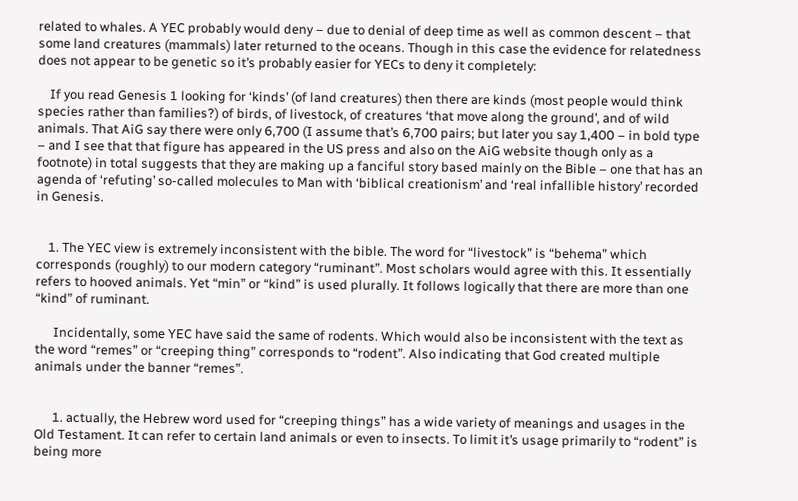related to whales. A YEC probably would deny – due to denial of deep time as well as common descent – that some land creatures (mammals) later returned to the oceans. Though in this case the evidence for relatedness does not appear to be genetic so it’s probably easier for YECs to deny it completely:

    If you read Genesis 1 looking for ‘kinds’ (of land creatures) then there are kinds (most people would think species rather than families?) of birds, of livestock, of creatures ‘that move along the ground’, and of wild animals. That AiG say there were only 6,700 (I assume that’s 6,700 pairs; but later you say 1,400 – in bold type – and I see that that figure has appeared in the US press and also on the AiG website though only as a footnote) in total suggests that they are making up a fanciful story based mainly on the Bible – one that has an agenda of ‘refuting’ so-called molecules to Man with ‘biblical creationism’ and ‘real infallible history’ recorded in Genesis.


    1. The YEC view is extremely inconsistent with the bible. The word for “livestock” is “behema” which corresponds (roughly) to our modern category “ruminant”. Most scholars would agree with this. It essentially refers to hooved animals. Yet “min” or “kind” is used plurally. It follows logically that there are more than one “kind” of ruminant.

      Incidentally, some YEC have said the same of rodents. Which would also be inconsistent with the text as the word “remes” or “creeping thing” corresponds to “rodent”. Also indicating that God created multiple animals under the banner “remes”.


      1. actually, the Hebrew word used for “creeping things” has a wide variety of meanings and usages in the Old Testament. It can refer to certain land animals or even to insects. To limit it’s usage primarily to “rodent” is being more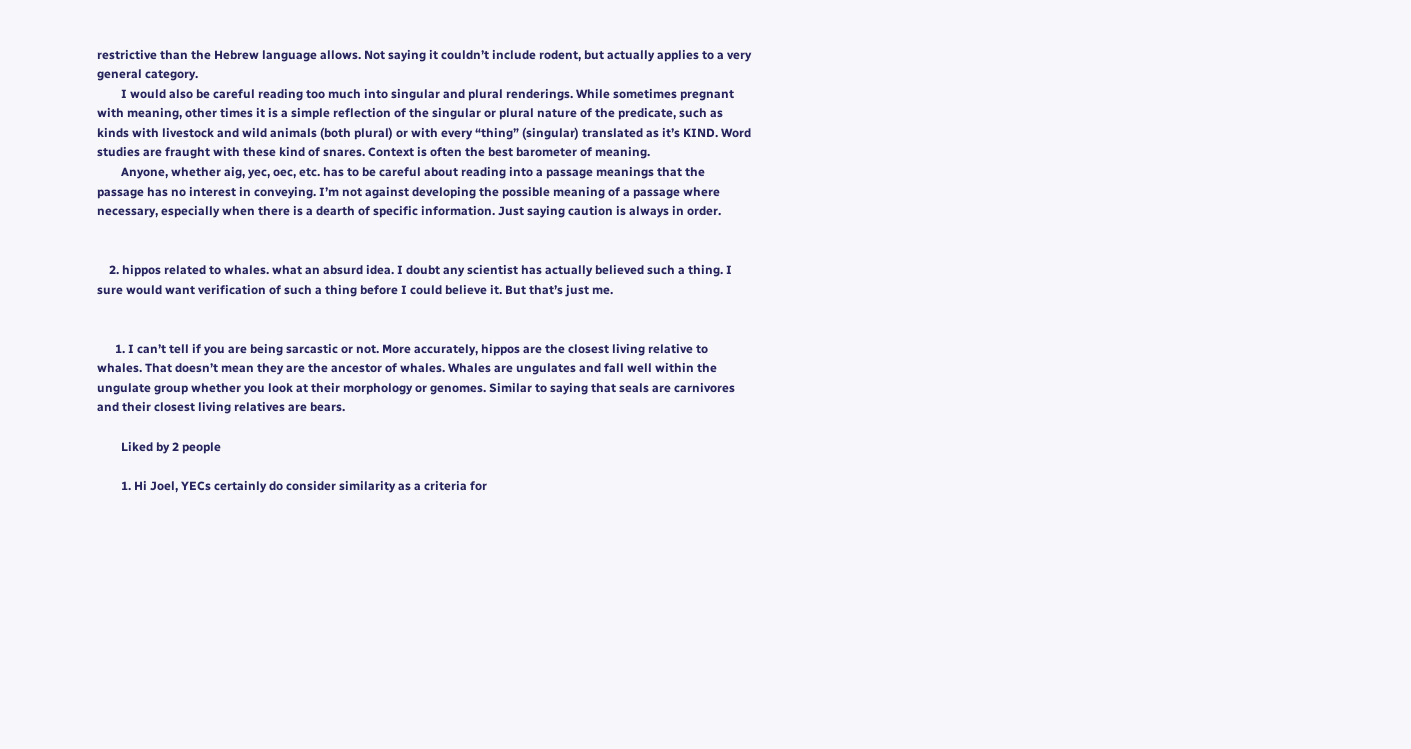restrictive than the Hebrew language allows. Not saying it couldn’t include rodent, but actually applies to a very general category.
        I would also be careful reading too much into singular and plural renderings. While sometimes pregnant with meaning, other times it is a simple reflection of the singular or plural nature of the predicate, such as kinds with livestock and wild animals (both plural) or with every “thing” (singular) translated as it’s KIND. Word studies are fraught with these kind of snares. Context is often the best barometer of meaning.
        Anyone, whether aig, yec, oec, etc. has to be careful about reading into a passage meanings that the passage has no interest in conveying. I’m not against developing the possible meaning of a passage where necessary, especially when there is a dearth of specific information. Just saying caution is always in order.


    2. hippos related to whales. what an absurd idea. I doubt any scientist has actually believed such a thing. I sure would want verification of such a thing before I could believe it. But that’s just me.


      1. I can’t tell if you are being sarcastic or not. More accurately, hippos are the closest living relative to whales. That doesn’t mean they are the ancestor of whales. Whales are ungulates and fall well within the ungulate group whether you look at their morphology or genomes. Similar to saying that seals are carnivores and their closest living relatives are bears.

        Liked by 2 people

        1. Hi Joel, YECs certainly do consider similarity as a criteria for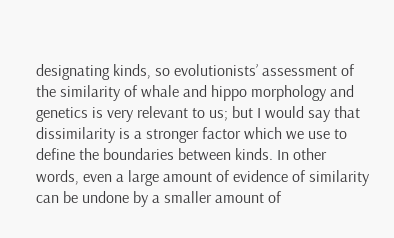designating kinds, so evolutionists’ assessment of the similarity of whale and hippo morphology and genetics is very relevant to us; but I would say that dissimilarity is a stronger factor which we use to define the boundaries between kinds. In other words, even a large amount of evidence of similarity can be undone by a smaller amount of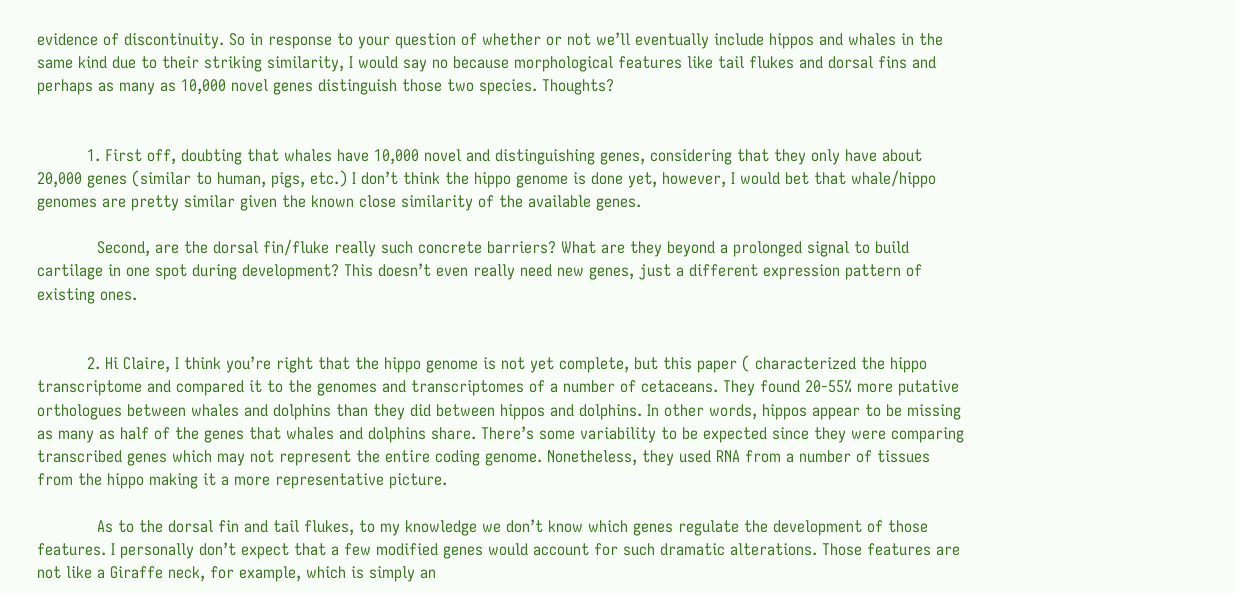evidence of discontinuity. So in response to your question of whether or not we’ll eventually include hippos and whales in the same kind due to their striking similarity, I would say no because morphological features like tail flukes and dorsal fins and perhaps as many as 10,000 novel genes distinguish those two species. Thoughts?


          1. First off, doubting that whales have 10,000 novel and distinguishing genes, considering that they only have about 20,000 genes (similar to human, pigs, etc.) I don’t think the hippo genome is done yet, however, I would bet that whale/hippo genomes are pretty similar given the known close similarity of the available genes.

            Second, are the dorsal fin/fluke really such concrete barriers? What are they beyond a prolonged signal to build cartilage in one spot during development? This doesn’t even really need new genes, just a different expression pattern of existing ones.


          2. Hi Claire, I think you’re right that the hippo genome is not yet complete, but this paper ( characterized the hippo transcriptome and compared it to the genomes and transcriptomes of a number of cetaceans. They found 20-55% more putative orthologues between whales and dolphins than they did between hippos and dolphins. In other words, hippos appear to be missing as many as half of the genes that whales and dolphins share. There’s some variability to be expected since they were comparing transcribed genes which may not represent the entire coding genome. Nonetheless, they used RNA from a number of tissues from the hippo making it a more representative picture.

            As to the dorsal fin and tail flukes, to my knowledge we don’t know which genes regulate the development of those features. I personally don’t expect that a few modified genes would account for such dramatic alterations. Those features are not like a Giraffe neck, for example, which is simply an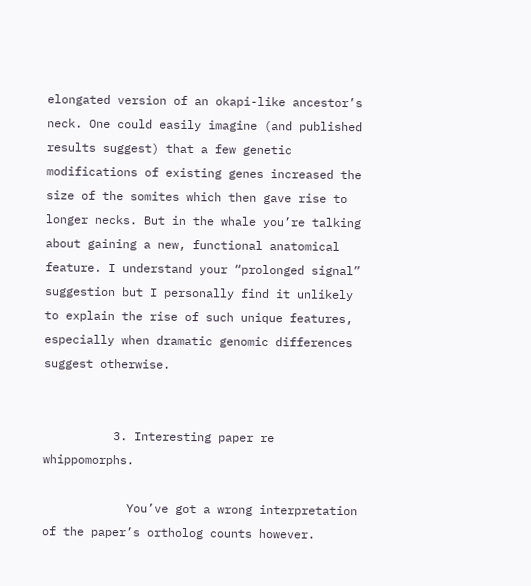elongated version of an okapi-like ancestor’s neck. One could easily imagine (and published results suggest) that a few genetic modifications of existing genes increased the size of the somites which then gave rise to longer necks. But in the whale you’re talking about gaining a new, functional anatomical feature. I understand your “prolonged signal” suggestion but I personally find it unlikely to explain the rise of such unique features, especially when dramatic genomic differences suggest otherwise.


          3. Interesting paper re whippomorphs.

            You’ve got a wrong interpretation of the paper’s ortholog counts however.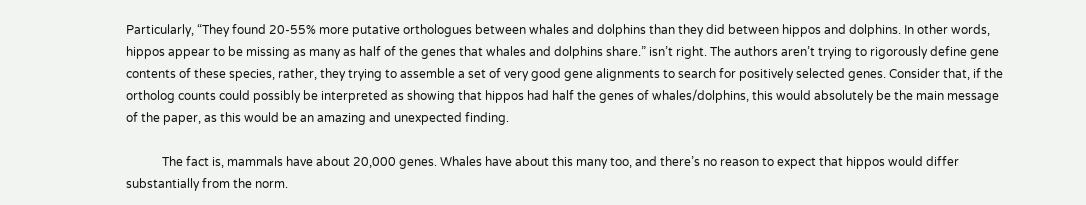Particularly, “They found 20-55% more putative orthologues between whales and dolphins than they did between hippos and dolphins. In other words, hippos appear to be missing as many as half of the genes that whales and dolphins share.” isn’t right. The authors aren’t trying to rigorously define gene contents of these species, rather, they trying to assemble a set of very good gene alignments to search for positively selected genes. Consider that, if the ortholog counts could possibly be interpreted as showing that hippos had half the genes of whales/dolphins, this would absolutely be the main message of the paper, as this would be an amazing and unexpected finding.

            The fact is, mammals have about 20,000 genes. Whales have about this many too, and there’s no reason to expect that hippos would differ substantially from the norm.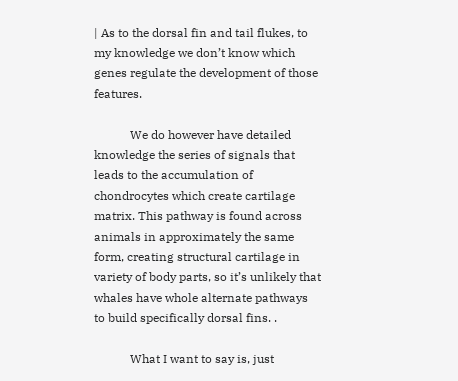| As to the dorsal fin and tail flukes, to my knowledge we don’t know which genes regulate the development of those features.

            We do however have detailed knowledge the series of signals that leads to the accumulation of chondrocytes which create cartilage matrix. This pathway is found across animals in approximately the same form, creating structural cartilage in variety of body parts, so it’s unlikely that whales have whole alternate pathways to build specifically dorsal fins. .

            What I want to say is, just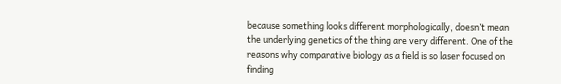because something looks different morphologically, doesn’t mean the underlying genetics of the thing are very different. One of the reasons why comparative biology as a field is so laser focused on finding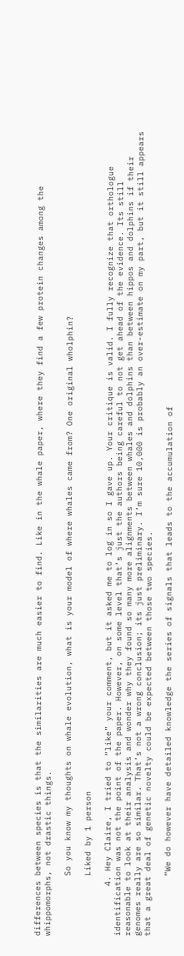differences between species is that the similarities are much easier to find. Like in the whale paper, where they find a few protein changes among the whippomorphs, not drastic things.

            So you know my thoughts on whale evolution, what is your model of where whales came from? One original wholphin?

            Liked by 1 person

          4. Hey Claire, I tried to “like” your comment, but it asked me to log in so I gave up. Your critique is valid. I fully recognize that orthologue identification was not the point of the paper. However, on some level that’s just the authors being careful to not get ahead of the evidence. Its still reasonable to look at their analysis and wonder why they found so many more alignments between whales and dolphins than between hippos and dolphins if their genomes really are so similar. That’s not a wrong conclusion; its just preliminary. I’m sure 10,000 is probably an over-estimate on my part, but it still appears that a great deal of genetic novelty could be expected between those two species.

            “We do however have detailed knowledge the series of signals that leads to the accumulation of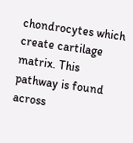chondrocytes which create cartilage matrix. This pathway is found across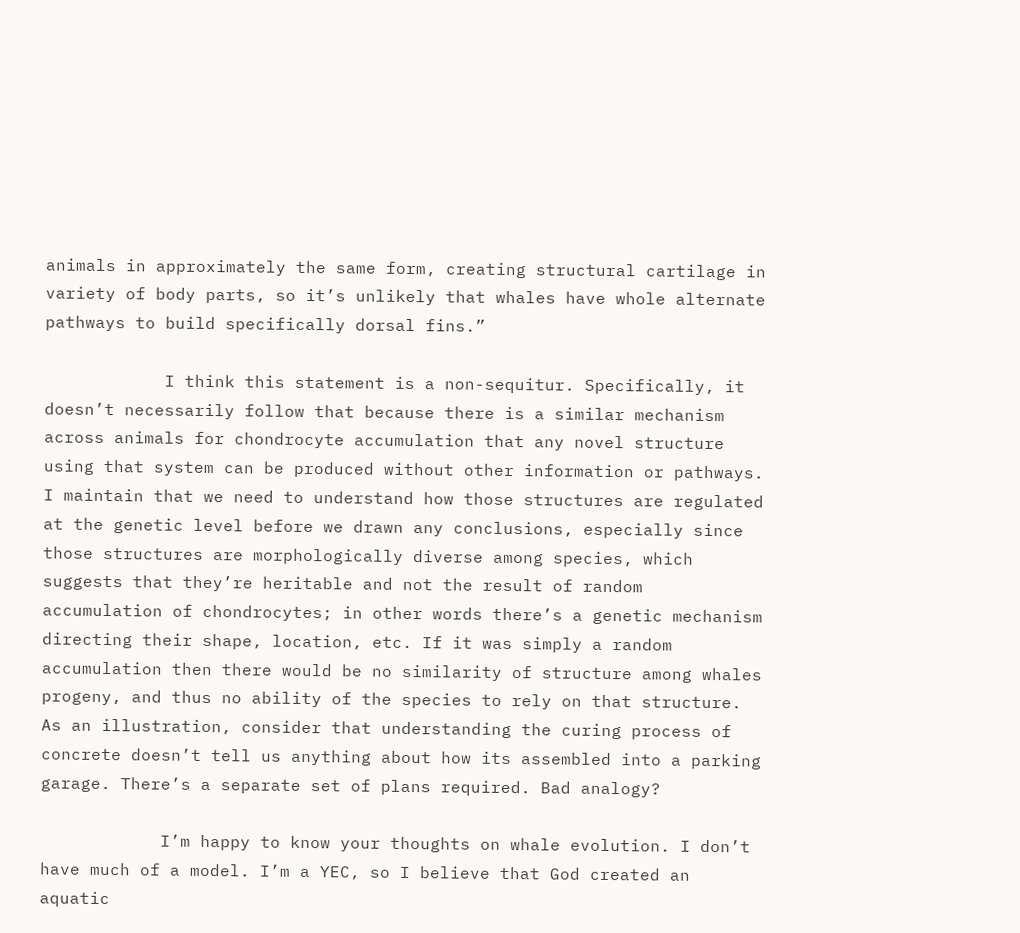animals in approximately the same form, creating structural cartilage in variety of body parts, so it’s unlikely that whales have whole alternate pathways to build specifically dorsal fins.”

            I think this statement is a non-sequitur. Specifically, it doesn’t necessarily follow that because there is a similar mechanism across animals for chondrocyte accumulation that any novel structure using that system can be produced without other information or pathways. I maintain that we need to understand how those structures are regulated at the genetic level before we drawn any conclusions, especially since those structures are morphologically diverse among species, which suggests that they’re heritable and not the result of random accumulation of chondrocytes; in other words there’s a genetic mechanism directing their shape, location, etc. If it was simply a random accumulation then there would be no similarity of structure among whales progeny, and thus no ability of the species to rely on that structure. As an illustration, consider that understanding the curing process of concrete doesn’t tell us anything about how its assembled into a parking garage. There’s a separate set of plans required. Bad analogy?

            I’m happy to know your thoughts on whale evolution. I don’t have much of a model. I’m a YEC, so I believe that God created an aquatic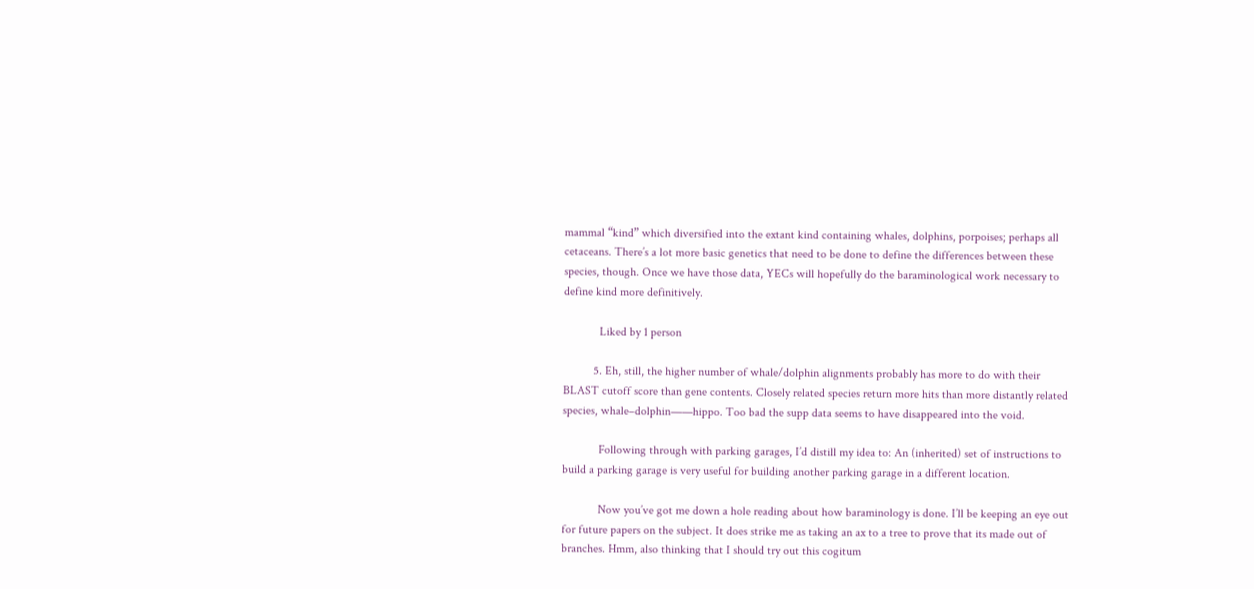mammal “kind” which diversified into the extant kind containing whales, dolphins, porpoises; perhaps all cetaceans. There’s a lot more basic genetics that need to be done to define the differences between these species, though. Once we have those data, YECs will hopefully do the baraminological work necessary to define kind more definitively.

            Liked by 1 person

          5. Eh, still, the higher number of whale/dolphin alignments probably has more to do with their BLAST cutoff score than gene contents. Closely related species return more hits than more distantly related species, whale–dolphin——hippo. Too bad the supp data seems to have disappeared into the void.

            Following through with parking garages, I’d distill my idea to: An (inherited) set of instructions to build a parking garage is very useful for building another parking garage in a different location.

            Now you’ve got me down a hole reading about how baraminology is done. I’ll be keeping an eye out for future papers on the subject. It does strike me as taking an ax to a tree to prove that its made out of branches. Hmm, also thinking that I should try out this cogitum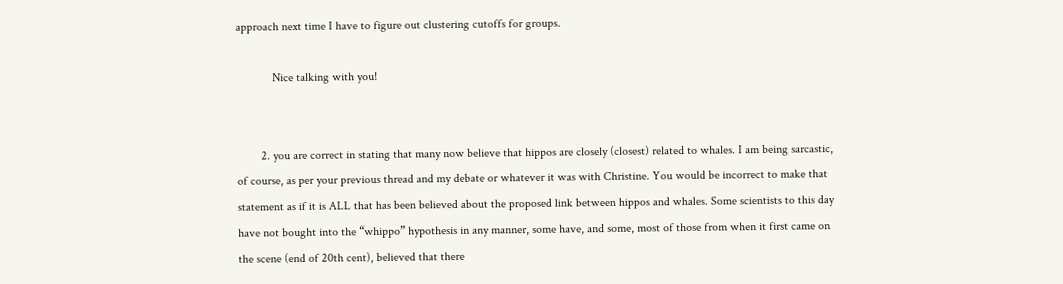approach next time I have to figure out clustering cutoffs for groups.

            Nice talking with you!


        2. you are correct in stating that many now believe that hippos are closely (closest) related to whales. I am being sarcastic, of course, as per your previous thread and my debate or whatever it was with Christine. You would be incorrect to make that statement as if it is ALL that has been believed about the proposed link between hippos and whales. Some scientists to this day have not bought into the “whippo” hypothesis in any manner, some have, and some, most of those from when it first came on the scene (end of 20th cent), believed that there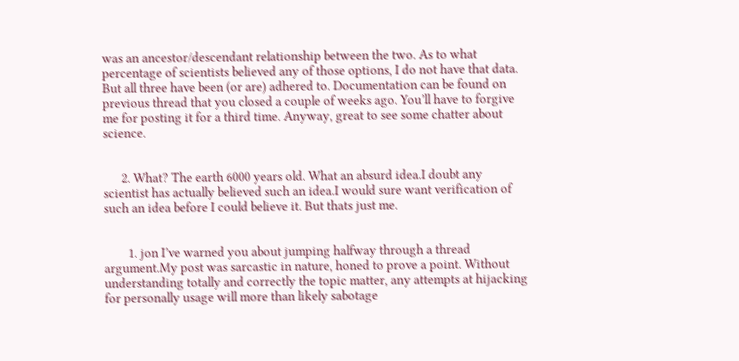was an ancestor/descendant relationship between the two. As to what percentage of scientists believed any of those options, I do not have that data. But all three have been (or are) adhered to. Documentation can be found on previous thread that you closed a couple of weeks ago. You’ll have to forgive me for posting it for a third time. Anyway, great to see some chatter about science.


      2. What? The earth 6000 years old. What an absurd idea.I doubt any scientist has actually believed such an idea.I would sure want verification of such an idea before I could believe it. But thats just me.


        1. jon I’ve warned you about jumping halfway through a thread argument.My post was sarcastic in nature, honed to prove a point. Without understanding totally and correctly the topic matter, any attempts at hijacking for personally usage will more than likely sabotage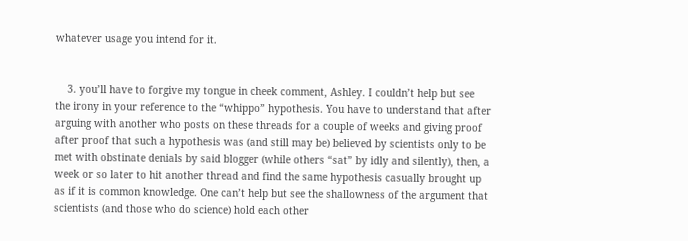whatever usage you intend for it.


    3. you’ll have to forgive my tongue in cheek comment, Ashley. I couldn’t help but see the irony in your reference to the “whippo” hypothesis. You have to understand that after arguing with another who posts on these threads for a couple of weeks and giving proof after proof that such a hypothesis was (and still may be) believed by scientists only to be met with obstinate denials by said blogger (while others “sat” by idly and silently), then, a week or so later to hit another thread and find the same hypothesis casually brought up as if it is common knowledge. One can’t help but see the shallowness of the argument that scientists (and those who do science) hold each other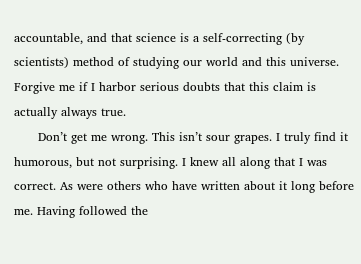accountable, and that science is a self-correcting (by scientists) method of studying our world and this universe. Forgive me if I harbor serious doubts that this claim is actually always true.
      Don’t get me wrong. This isn’t sour grapes. I truly find it humorous, but not surprising. I knew all along that I was correct. As were others who have written about it long before me. Having followed the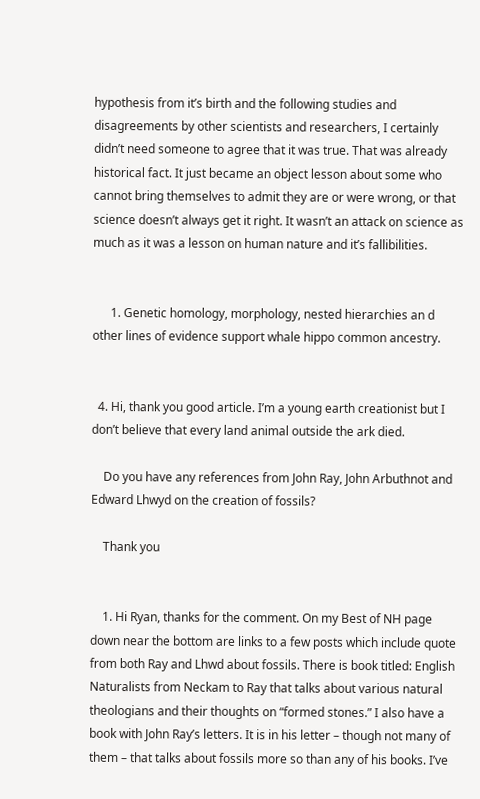hypothesis from it’s birth and the following studies and disagreements by other scientists and researchers, I certainly didn’t need someone to agree that it was true. That was already historical fact. It just became an object lesson about some who cannot bring themselves to admit they are or were wrong, or that science doesn’t always get it right. It wasn’t an attack on science as much as it was a lesson on human nature and it’s fallibilities.


      1. Genetic homology, morphology, nested hierarchies an d other lines of evidence support whale hippo common ancestry.


  4. Hi, thank you good article. I’m a young earth creationist but I don’t believe that every land animal outside the ark died.

    Do you have any references from John Ray, John Arbuthnot and Edward Lhwyd on the creation of fossils?

    Thank you


    1. Hi Ryan, thanks for the comment. On my Best of NH page down near the bottom are links to a few posts which include quote from both Ray and Lhwd about fossils. There is book titled: English Naturalists from Neckam to Ray that talks about various natural theologians and their thoughts on “formed stones.” I also have a book with John Ray’s letters. It is in his letter – though not many of them – that talks about fossils more so than any of his books. I’ve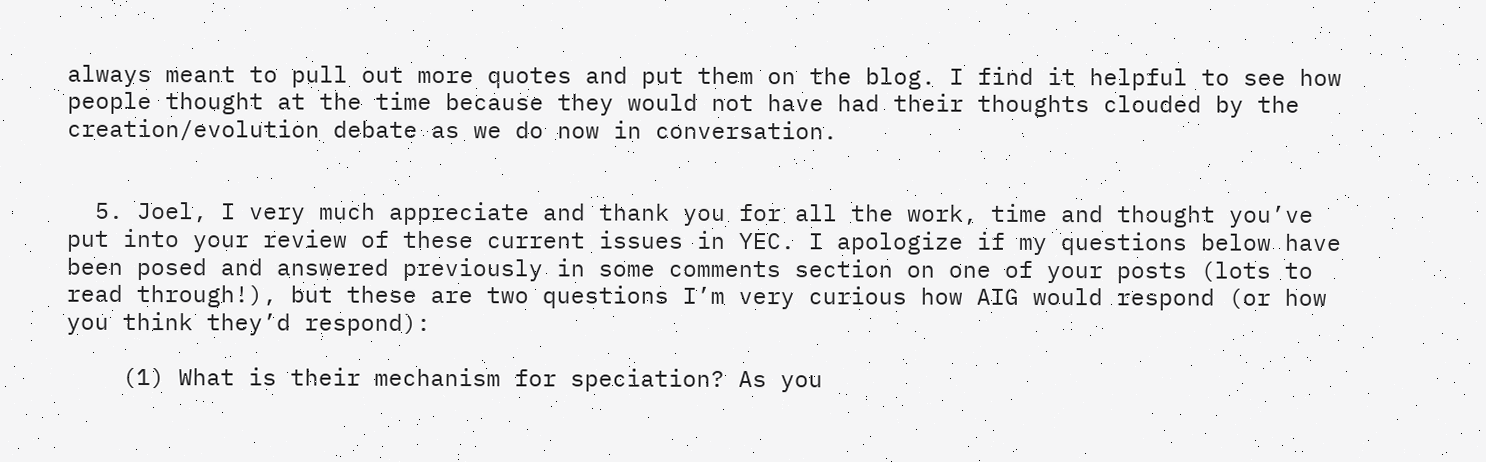always meant to pull out more quotes and put them on the blog. I find it helpful to see how people thought at the time because they would not have had their thoughts clouded by the creation/evolution debate as we do now in conversation.


  5. Joel, I very much appreciate and thank you for all the work, time and thought you’ve put into your review of these current issues in YEC. I apologize if my questions below have been posed and answered previously in some comments section on one of your posts (lots to read through!), but these are two questions I’m very curious how AIG would respond (or how you think they’d respond):

    (1) What is their mechanism for speciation? As you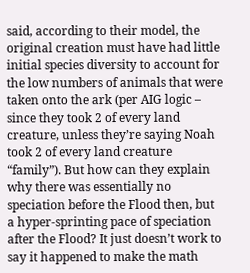said, according to their model, the original creation must have had little initial species diversity to account for the low numbers of animals that were taken onto the ark (per AIG logic – since they took 2 of every land creature, unless they’re saying Noah took 2 of every land creature “family”). But how can they explain why there was essentially no speciation before the Flood then, but a hyper-sprinting pace of speciation after the Flood? It just doesn’t work to say it happened to make the math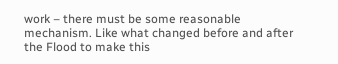work – there must be some reasonable mechanism. Like what changed before and after the Flood to make this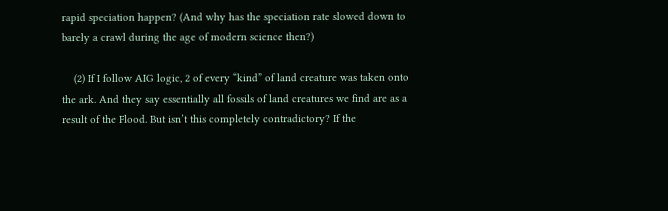rapid speciation happen? (And why has the speciation rate slowed down to barely a crawl during the age of modern science then?)

    (2) If I follow AIG logic, 2 of every “kind” of land creature was taken onto the ark. And they say essentially all fossils of land creatures we find are as a result of the Flood. But isn’t this completely contradictory? If the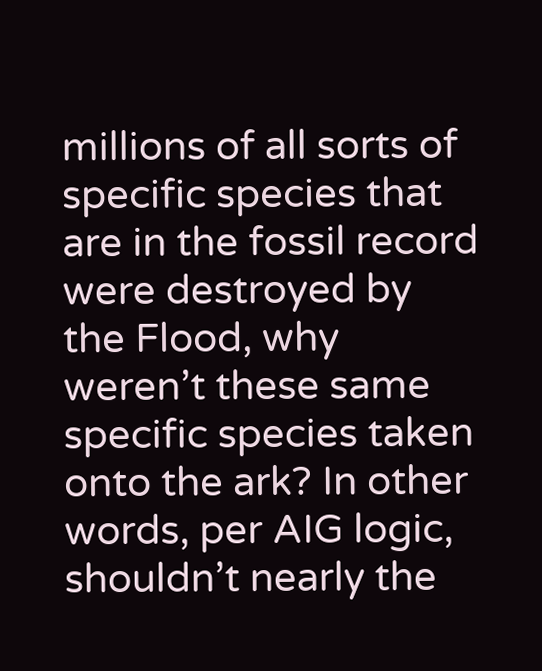millions of all sorts of specific species that are in the fossil record were destroyed by the Flood, why weren’t these same specific species taken onto the ark? In other words, per AIG logic, shouldn’t nearly the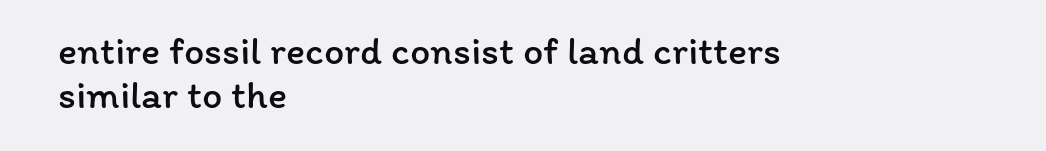entire fossil record consist of land critters similar to the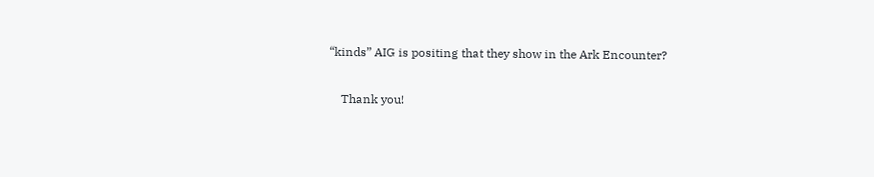“kinds” AIG is positing that they show in the Ark Encounter?

    Thank you!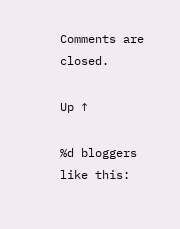Comments are closed.

Up ↑

%d bloggers like this: